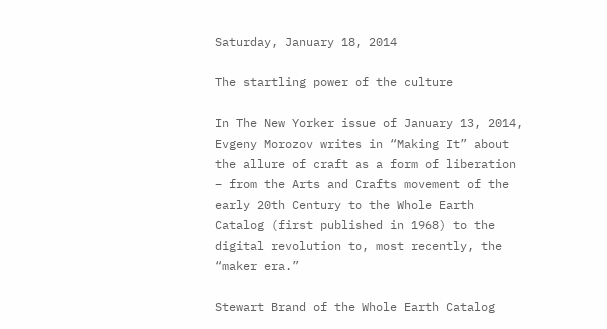Saturday, January 18, 2014

The startling power of the culture

In The New Yorker issue of January 13, 2014, Evgeny Morozov writes in “Making It” about the allure of craft as a form of liberation – from the Arts and Crafts movement of the early 20th Century to the Whole Earth Catalog (first published in 1968) to the digital revolution to, most recently, the “maker era.”

Stewart Brand of the Whole Earth Catalog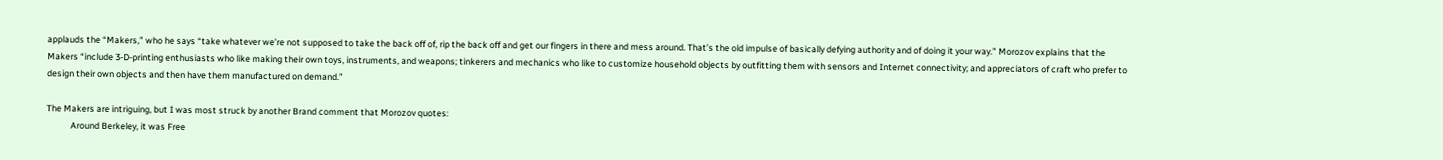applauds the “Makers,” who he says “take whatever we’re not supposed to take the back off of, rip the back off and get our fingers in there and mess around. That’s the old impulse of basically defying authority and of doing it your way.” Morozov explains that the Makers “include 3-D-printing enthusiasts who like making their own toys, instruments, and weapons; tinkerers and mechanics who like to customize household objects by outfitting them with sensors and Internet connectivity; and appreciators of craft who prefer to design their own objects and then have them manufactured on demand.”

The Makers are intriguing, but I was most struck by another Brand comment that Morozov quotes:
            Around Berkeley, it was Free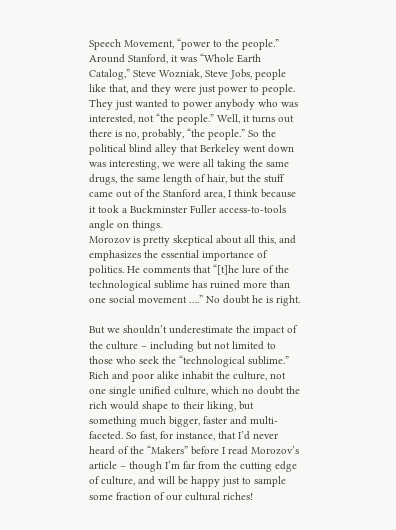Speech Movement, “power to the people.” Around Stanford, it was “Whole Earth Catalog,” Steve Wozniak, Steve Jobs, people like that, and they were just power to people. They just wanted to power anybody who was interested, not “the people.” Well, it turns out there is no, probably, “the people.” So the political blind alley that Berkeley went down was interesting, we were all taking the same drugs, the same length of hair, but the stuff came out of the Stanford area, I think because it took a Buckminster Fuller access-to-tools angle on things.
Morozov is pretty skeptical about all this, and emphasizes the essential importance of politics. He comments that “[t]he lure of the technological sublime has ruined more than one social movement ….” No doubt he is right.

But we shouldn’t underestimate the impact of the culture – including but not limited to those who seek the “technological sublime.” Rich and poor alike inhabit the culture, not one single unified culture, which no doubt the rich would shape to their liking, but something much bigger, faster and multi-faceted. So fast, for instance, that I’d never heard of the “Makers” before I read Morozov’s article – though I’m far from the cutting edge of culture, and will be happy just to sample some fraction of our cultural riches!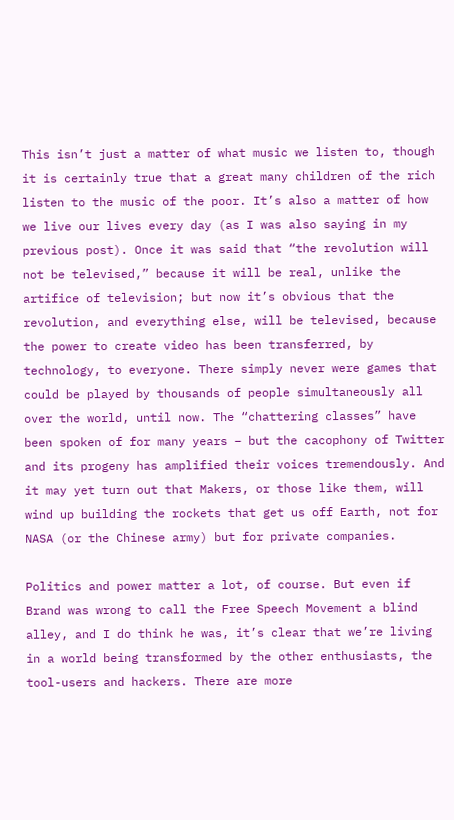This isn’t just a matter of what music we listen to, though it is certainly true that a great many children of the rich listen to the music of the poor. It’s also a matter of how we live our lives every day (as I was also saying in my previous post). Once it was said that “the revolution will not be televised,” because it will be real, unlike the artifice of television; but now it’s obvious that the revolution, and everything else, will be televised, because the power to create video has been transferred, by technology, to everyone. There simply never were games that could be played by thousands of people simultaneously all over the world, until now. The “chattering classes” have been spoken of for many years – but the cacophony of Twitter and its progeny has amplified their voices tremendously. And it may yet turn out that Makers, or those like them, will wind up building the rockets that get us off Earth, not for NASA (or the Chinese army) but for private companies.

Politics and power matter a lot, of course. But even if Brand was wrong to call the Free Speech Movement a blind alley, and I do think he was, it’s clear that we’re living in a world being transformed by the other enthusiasts, the tool-users and hackers. There are more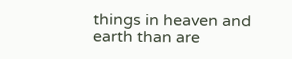things in heaven and earth than are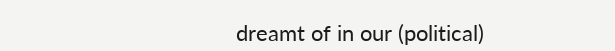dreamt of in our (political)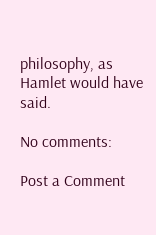philosophy, as Hamlet would have said.

No comments:

Post a Comment